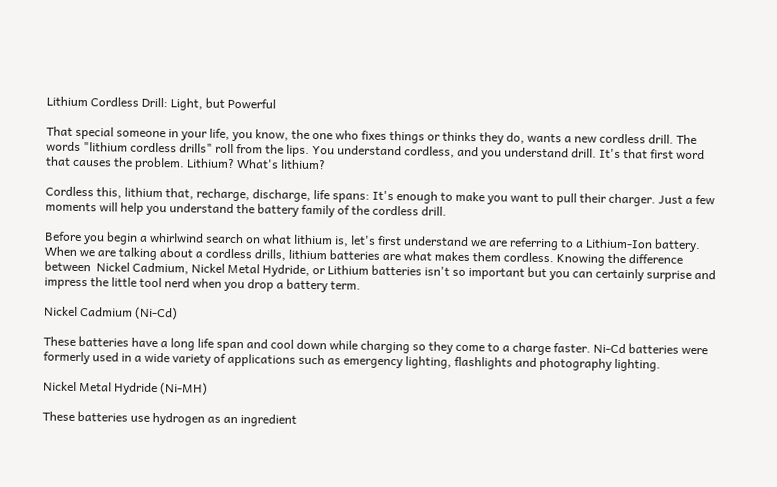Lithium Cordless Drill: Light, but Powerful

That special someone in your life, you know, the one who fixes things or thinks they do, wants a new cordless drill. The words "lithium cordless drills" roll from the lips. You understand cordless, and you understand drill. It's that first word that causes the problem. Lithium? What's lithium?

Cordless this, lithium that, recharge, discharge, life spans: It's enough to make you want to pull their charger. Just a few moments will help you understand the battery family of the cordless drill.

Before you begin a whirlwind search on what lithium is, let's first understand we are referring to a Lithium-Ion battery.  When we are talking about a cordless drills, lithium batteries are what makes them cordless. Knowing the difference between  Nickel Cadmium, Nickel Metal Hydride, or Lithium batteries isn't so important but you can certainly surprise and impress the little tool nerd when you drop a battery term.

Nickel Cadmium (Ni-Cd)

These batteries have a long life span and cool down while charging so they come to a charge faster. Ni-Cd batteries were formerly used in a wide variety of applications such as emergency lighting, flashlights and photography lighting.

Nickel Metal Hydride (Ni-MH)

These batteries use hydrogen as an ingredient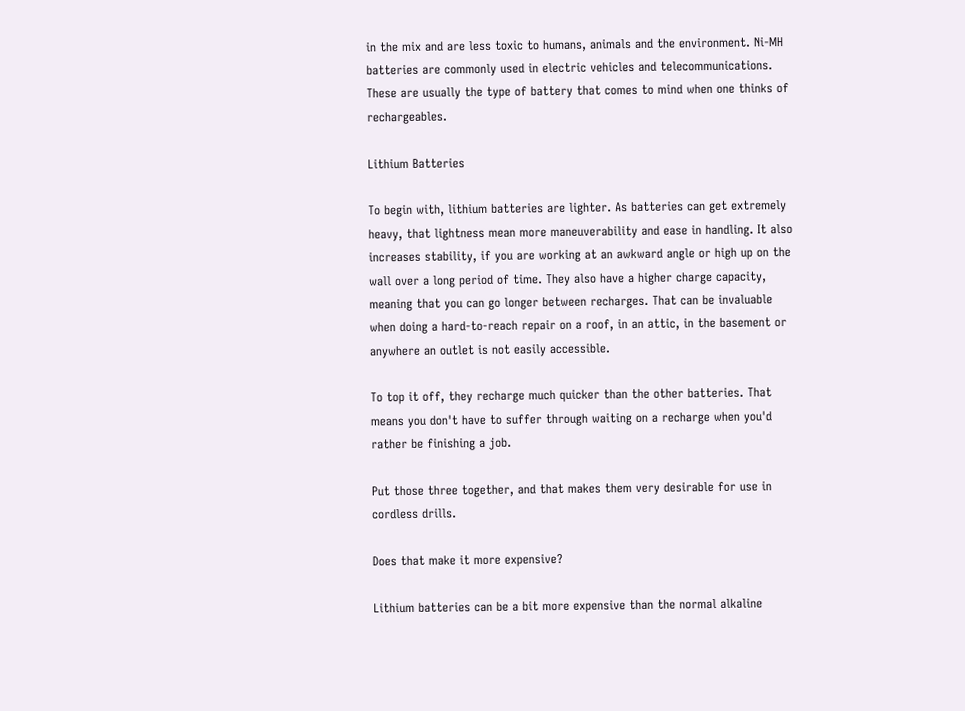in the mix and are less toxic to humans, animals and the environment. Ni-MH batteries are commonly used in electric vehicles and telecommunications. These are usually the type of battery that comes to mind when one thinks of rechargeables.

Lithium Batteries

To begin with, lithium batteries are lighter. As batteries can get extremely heavy, that lightness mean more maneuverability and ease in handling. It also increases stability, if you are working at an awkward angle or high up on the wall over a long period of time. They also have a higher charge capacity, meaning that you can go longer between recharges. That can be invaluable when doing a hard-to-reach repair on a roof, in an attic, in the basement or anywhere an outlet is not easily accessible.

To top it off, they recharge much quicker than the other batteries. That means you don't have to suffer through waiting on a recharge when you'd rather be finishing a job.

Put those three together, and that makes them very desirable for use in cordless drills.

Does that make it more expensive?

Lithium batteries can be a bit more expensive than the normal alkaline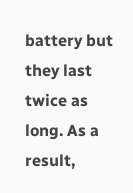battery but they last twice as long. As a result,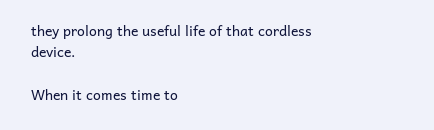they prolong the useful life of that cordless device.

When it comes time to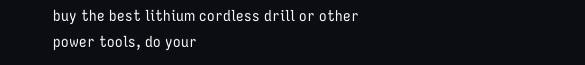buy the best lithium cordless drill or other power tools, do your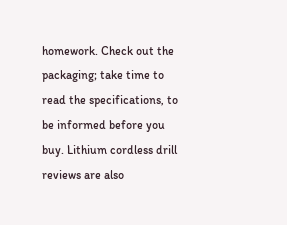homework. Check out the packaging; take time to read the specifications, to be informed before you buy. Lithium cordless drill reviews are also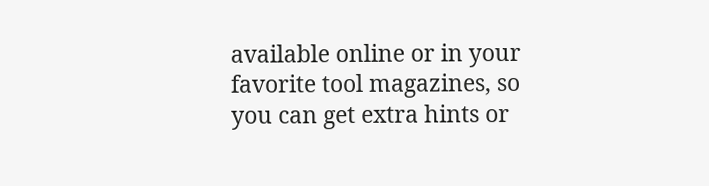available online or in your favorite tool magazines, so you can get extra hints or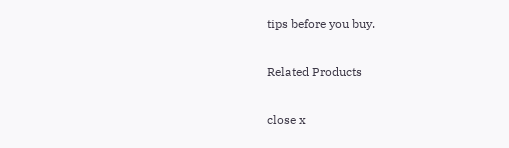tips before you buy.

Related Products

close x